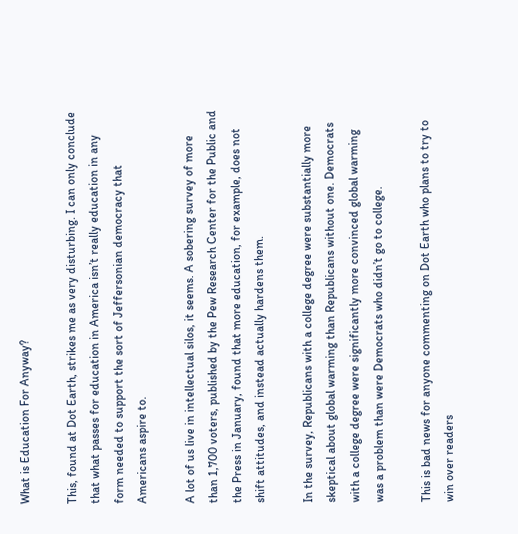What is Education For Anyway?

This, found at Dot Earth, strikes me as very disturbing. I can only conclude that what passes for education in America isn’t really education in any form needed to support the sort of Jeffersonian democracy that Americans aspire to.

A lot of us live in intellectual silos, it seems. A sobering survey of more than 1,700 voters, published by the Pew Research Center for the Public and the Press in January, found that more education, for example, does not shift attitudes, and instead actually hardens them.

In the survey, Republicans with a college degree were substantially more skeptical about global warming than Republicans without one. Democrats with a college degree were significantly more convinced global warming was a problem than were Democrats who didn’t go to college.

This is bad news for anyone commenting on Dot Earth who plans to try to win over readers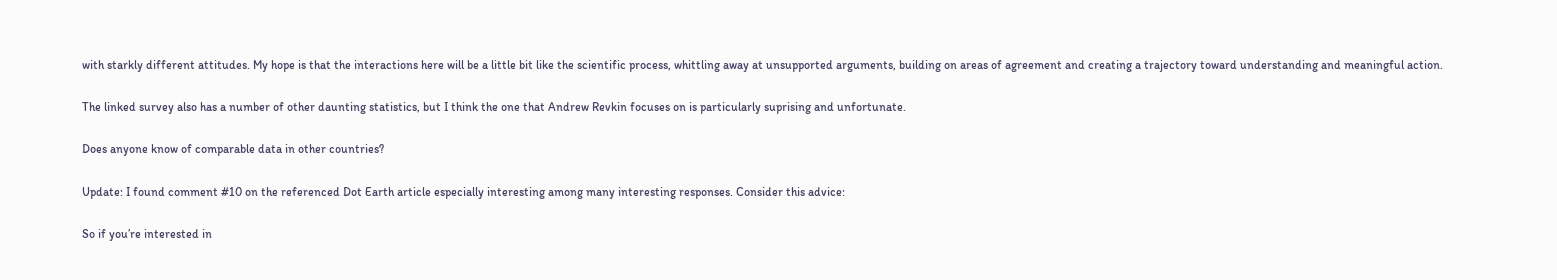with starkly different attitudes. My hope is that the interactions here will be a little bit like the scientific process, whittling away at unsupported arguments, building on areas of agreement and creating a trajectory toward understanding and meaningful action.

The linked survey also has a number of other daunting statistics, but I think the one that Andrew Revkin focuses on is particularly suprising and unfortunate.

Does anyone know of comparable data in other countries?

Update: I found comment #10 on the referenced Dot Earth article especially interesting among many interesting responses. Consider this advice:

So if you’re interested in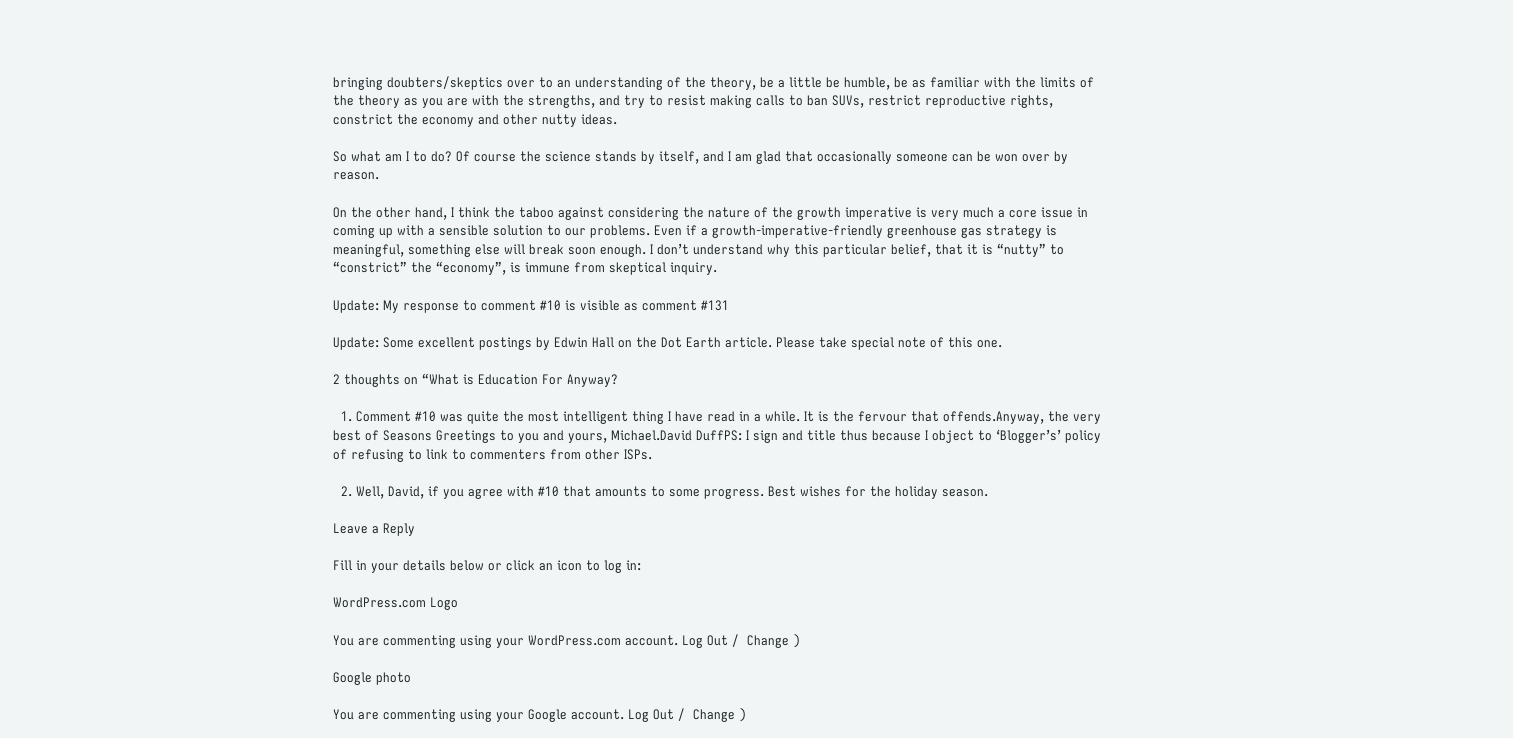bringing doubters/skeptics over to an understanding of the theory, be a little be humble, be as familiar with the limits of the theory as you are with the strengths, and try to resist making calls to ban SUVs, restrict reproductive rights, constrict the economy and other nutty ideas.

So what am I to do? Of course the science stands by itself, and I am glad that occasionally someone can be won over by reason.

On the other hand, I think the taboo against considering the nature of the growth imperative is very much a core issue in coming up with a sensible solution to our problems. Even if a growth-imperative-friendly greenhouse gas strategy is meaningful, something else will break soon enough. I don’t understand why this particular belief, that it is “nutty” to “constrict” the “economy”, is immune from skeptical inquiry.

Update: My response to comment #10 is visible as comment #131

Update: Some excellent postings by Edwin Hall on the Dot Earth article. Please take special note of this one.

2 thoughts on “What is Education For Anyway?

  1. Comment #10 was quite the most intelligent thing I have read in a while. It is the fervour that offends.Anyway, the very best of Seasons Greetings to you and yours, Michael.David DuffPS: I sign and title thus because I object to ‘Blogger’s’ policy of refusing to link to commenters from other ISPs.

  2. Well, David, if you agree with #10 that amounts to some progress. Best wishes for the holiday season.

Leave a Reply

Fill in your details below or click an icon to log in:

WordPress.com Logo

You are commenting using your WordPress.com account. Log Out /  Change )

Google photo

You are commenting using your Google account. Log Out /  Change )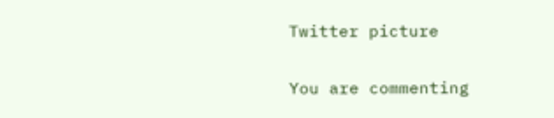Twitter picture

You are commenting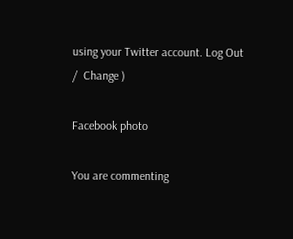using your Twitter account. Log Out /  Change )

Facebook photo

You are commenting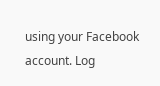using your Facebook account. Log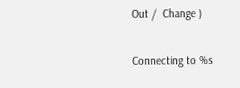Out /  Change )

Connecting to %s